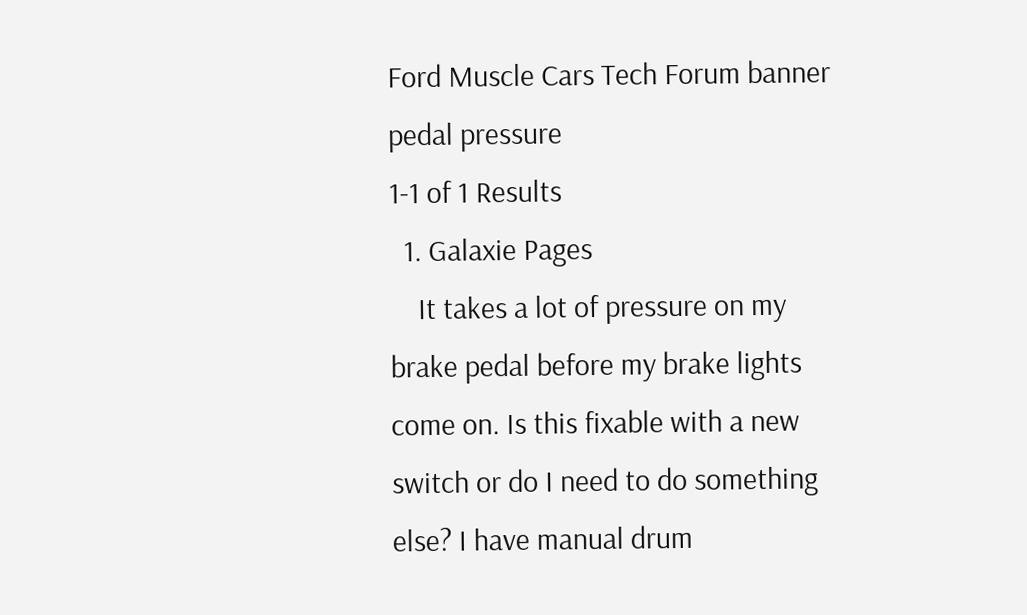Ford Muscle Cars Tech Forum banner
pedal pressure
1-1 of 1 Results
  1. Galaxie Pages
    It takes a lot of pressure on my brake pedal before my brake lights come on. Is this fixable with a new switch or do I need to do something else? I have manual drum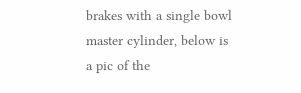brakes with a single bowl master cylinder, below is a pic of the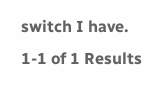switch I have.
1-1 of 1 Results